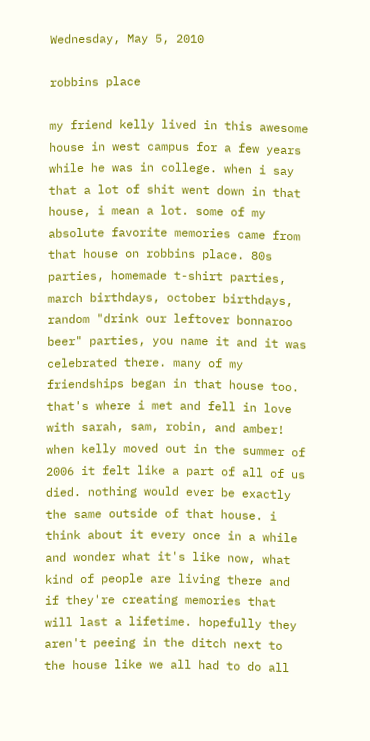Wednesday, May 5, 2010

robbins place

my friend kelly lived in this awesome house in west campus for a few years while he was in college. when i say that a lot of shit went down in that house, i mean a lot. some of my absolute favorite memories came from that house on robbins place. 80s parties, homemade t-shirt parties, march birthdays, october birthdays, random "drink our leftover bonnaroo beer" parties, you name it and it was celebrated there. many of my friendships began in that house too. that's where i met and fell in love with sarah, sam, robin, and amber! when kelly moved out in the summer of 2006 it felt like a part of all of us died. nothing would ever be exactly the same outside of that house. i think about it every once in a while and wonder what it's like now, what kind of people are living there and if they're creating memories that will last a lifetime. hopefully they aren't peeing in the ditch next to the house like we all had to do all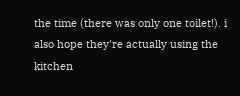the time (there was only one toilet!). i also hope they're actually using the kitchen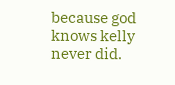because god knows kelly never did.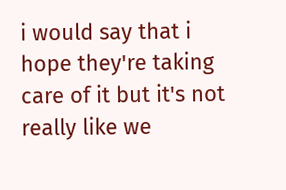i would say that i hope they're taking care of it but it's not really like we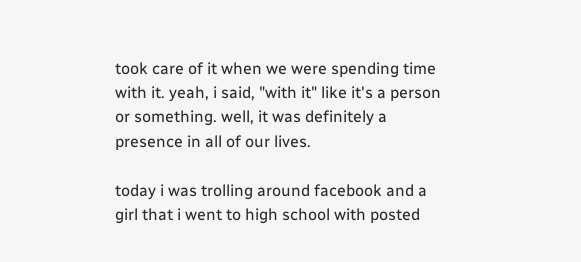took care of it when we were spending time with it. yeah, i said, "with it" like it's a person or something. well, it was definitely a presence in all of our lives.

today i was trolling around facebook and a girl that i went to high school with posted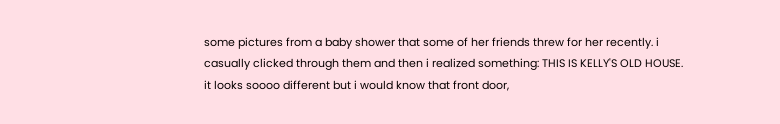some pictures from a baby shower that some of her friends threw for her recently. i casually clicked through them and then i realized something: THIS IS KELLY'S OLD HOUSE. it looks soooo different but i would know that front door,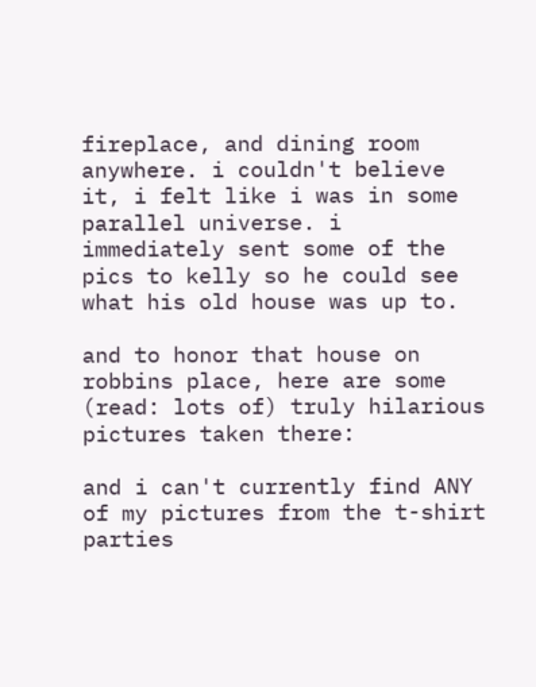fireplace, and dining room anywhere. i couldn't believe it, i felt like i was in some parallel universe. i immediately sent some of the pics to kelly so he could see what his old house was up to.

and to honor that house on robbins place, here are some (read: lots of) truly hilarious pictures taken there:

and i can't currently find ANY of my pictures from the t-shirt parties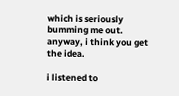which is seriously bumming me out. anyway, i think you get the idea.

i listened to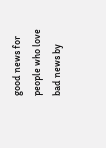good news for people who love bad news by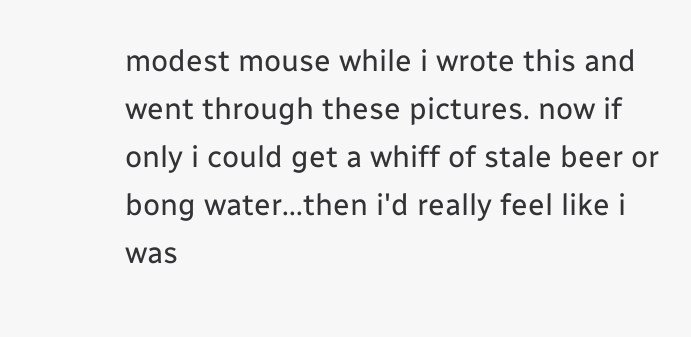modest mouse while i wrote this and went through these pictures. now if only i could get a whiff of stale beer or bong water...then i'd really feel like i was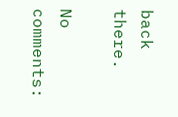back there.

No comments: